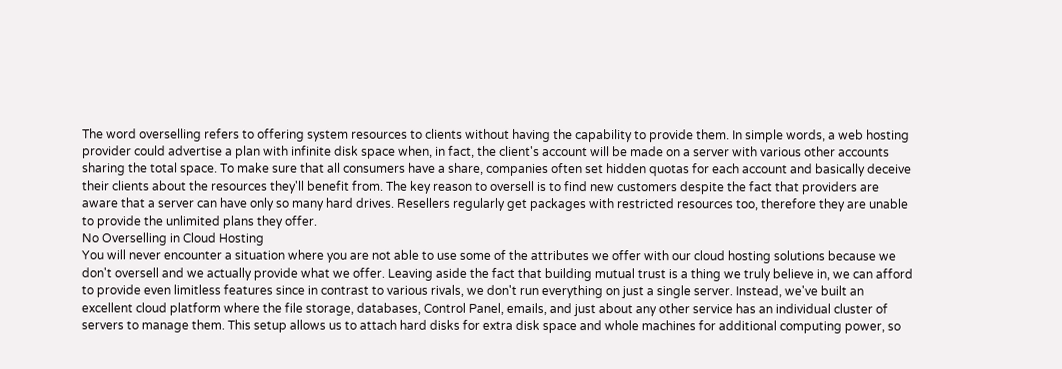The word overselling refers to offering system resources to clients without having the capability to provide them. In simple words, a web hosting provider could advertise a plan with infinite disk space when, in fact, the client's account will be made on a server with various other accounts sharing the total space. To make sure that all consumers have a share, companies often set hidden quotas for each account and basically deceive their clients about the resources they'll benefit from. The key reason to oversell is to find new customers despite the fact that providers are aware that a server can have only so many hard drives. Resellers regularly get packages with restricted resources too, therefore they are unable to provide the unlimited plans they offer.
No Overselling in Cloud Hosting
You will never encounter a situation where you are not able to use some of the attributes we offer with our cloud hosting solutions because we don't oversell and we actually provide what we offer. Leaving aside the fact that building mutual trust is a thing we truly believe in, we can afford to provide even limitless features since in contrast to various rivals, we don't run everything on just a single server. Instead, we've built an excellent cloud platform where the file storage, databases, Control Panel, emails, and just about any other service has an individual cluster of servers to manage them. This setup allows us to attach hard disks for extra disk space and whole machines for additional computing power, so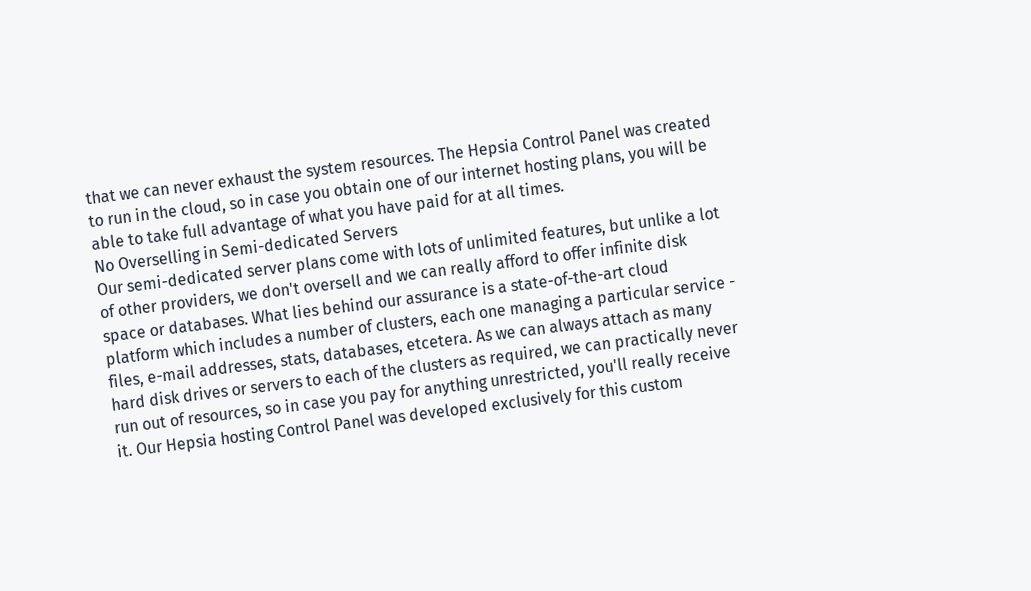that we can never exhaust the system resources. The Hepsia Control Panel was created to run in the cloud, so in case you obtain one of our internet hosting plans, you will be able to take full advantage of what you have paid for at all times.
No Overselling in Semi-dedicated Servers
Our semi-dedicated server plans come with lots of unlimited features, but unlike a lot of other providers, we don't oversell and we can really afford to offer infinite disk space or databases. What lies behind our assurance is a state-of-the-art cloud platform which includes a number of clusters, each one managing a particular service - files, e-mail addresses, stats, databases, etcetera. As we can always attach as many hard disk drives or servers to each of the clusters as required, we can practically never run out of resources, so in case you pay for anything unrestricted, you'll really receive it. Our Hepsia hosting Control Panel was developed exclusively for this custom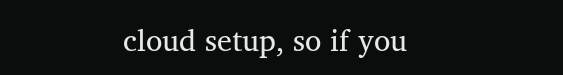cloud setup, so if you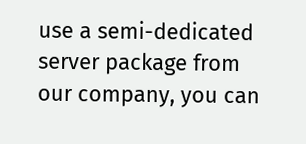use a semi-dedicated server package from our company, you can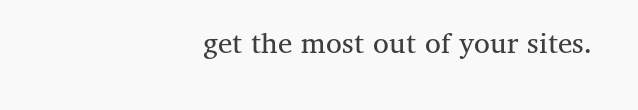get the most out of your sites.